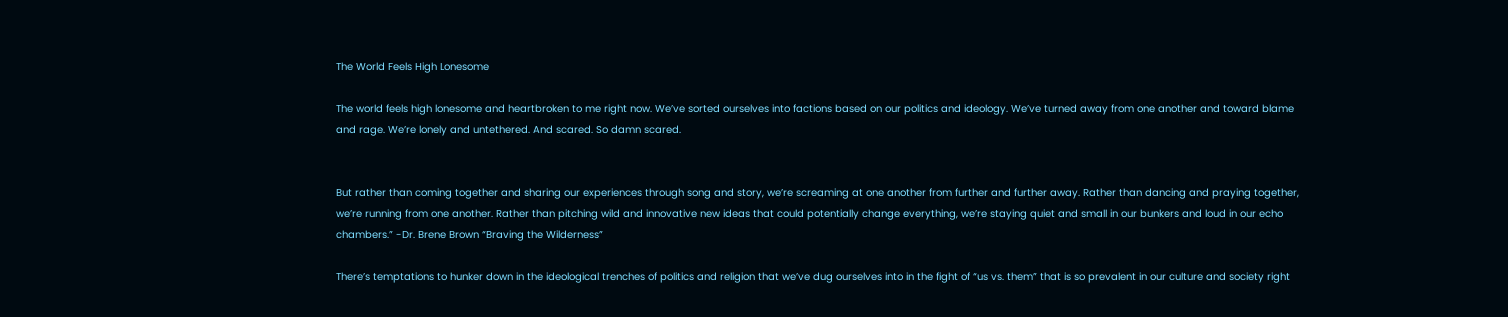The World Feels High Lonesome

The world feels high lonesome and heartbroken to me right now. We’ve sorted ourselves into factions based on our politics and ideology. We’ve turned away from one another and toward blame and rage. We’re lonely and untethered. And scared. So damn scared.


But rather than coming together and sharing our experiences through song and story, we’re screaming at one another from further and further away. Rather than dancing and praying together, we’re running from one another. Rather than pitching wild and innovative new ideas that could potentially change everything, we’re staying quiet and small in our bunkers and loud in our echo chambers.” -Dr. Brene Brown “Braving the Wilderness”

There’s temptations to hunker down in the ideological trenches of politics and religion that we’ve dug ourselves into in the fight of “us vs. them” that is so prevalent in our culture and society right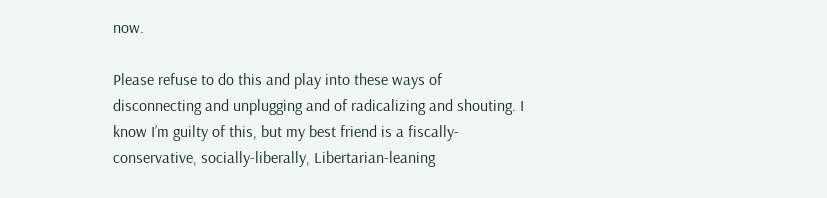now.

Please refuse to do this and play into these ways of disconnecting and unplugging and of radicalizing and shouting. I know I’m guilty of this, but my best friend is a fiscally-conservative, socially-liberally, Libertarian-leaning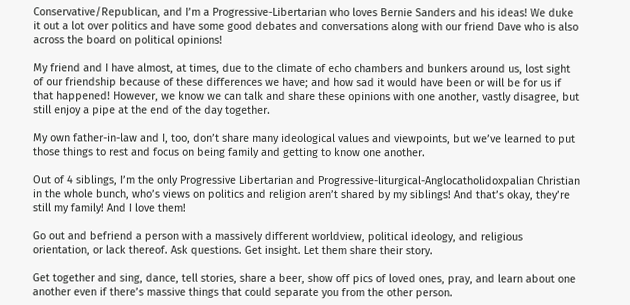Conservative/Republican, and I’m a Progressive-Libertarian who loves Bernie Sanders and his ideas! We duke it out a lot over politics and have some good debates and conversations along with our friend Dave who is also across the board on political opinions!

My friend and I have almost, at times, due to the climate of echo chambers and bunkers around us, lost sight of our friendship because of these differences we have; and how sad it would have been or will be for us if that happened! However, we know we can talk and share these opinions with one another, vastly disagree, but still enjoy a pipe at the end of the day together.

My own father-in-law and I, too, don’t share many ideological values and viewpoints, but we’ve learned to put those things to rest and focus on being family and getting to know one another.

Out of 4 siblings, I’m the only Progressive Libertarian and Progressive-liturgical-Anglocatholidoxpalian Christian in the whole bunch, who’s views on politics and religion aren’t shared by my siblings! And that’s okay, they’re still my family! And I love them!

Go out and befriend a person with a massively different worldview, political ideology, and religious orientation, or lack thereof. Ask questions. Get insight. Let them share their story.

Get together and sing, dance, tell stories, share a beer, show off pics of loved ones, pray, and learn about one another even if there’s massive things that could separate you from the other person.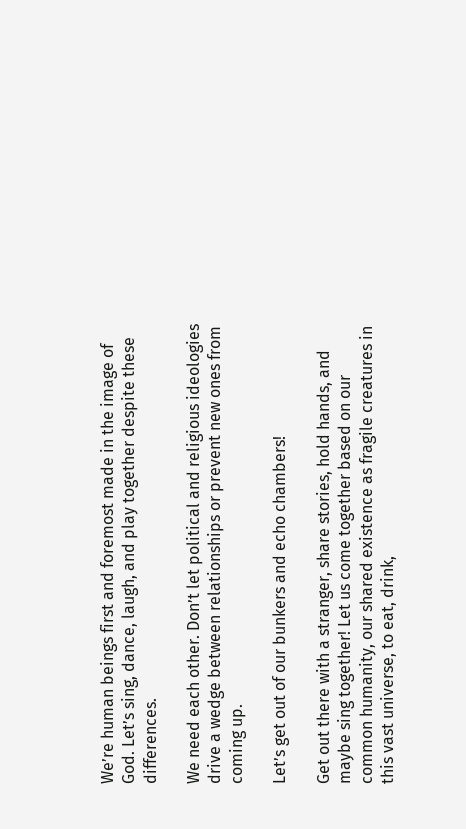We’re human beings first and foremost made in the image of God. Let’s sing, dance, laugh, and play together despite these differences.

We need each other. Don’t let political and religious ideologies drive a wedge between relationships or prevent new ones from coming up.

Let’s get out of our bunkers and echo chambers!

Get out there with a stranger, share stories, hold hands, and maybe sing together! Let us come together based on our common humanity, our shared existence as fragile creatures in this vast universe, to eat, drink,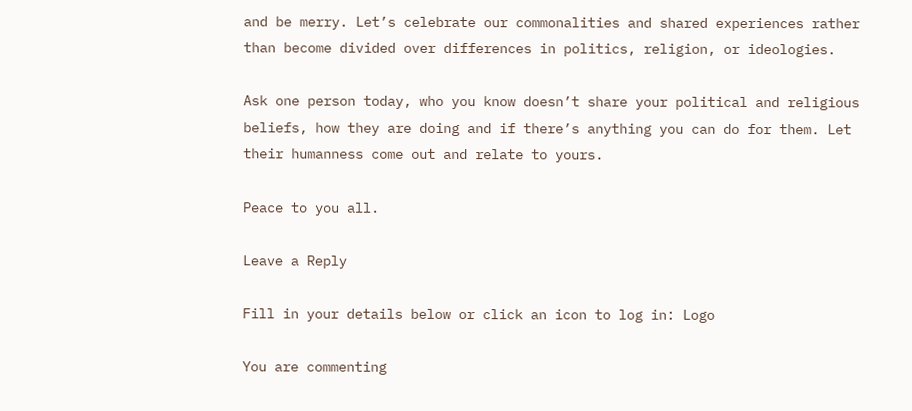and be merry. Let’s celebrate our commonalities and shared experiences rather than become divided over differences in politics, religion, or ideologies.

Ask one person today, who you know doesn’t share your political and religious beliefs, how they are doing and if there’s anything you can do for them. Let their humanness come out and relate to yours.

Peace to you all.

Leave a Reply

Fill in your details below or click an icon to log in: Logo

You are commenting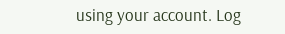using your account. Log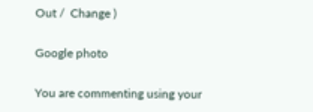Out /  Change )

Google photo

You are commenting using your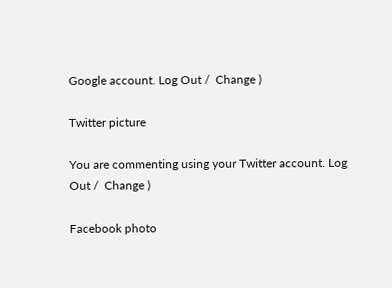Google account. Log Out /  Change )

Twitter picture

You are commenting using your Twitter account. Log Out /  Change )

Facebook photo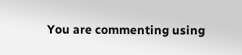You are commenting using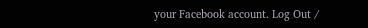your Facebook account. Log Out /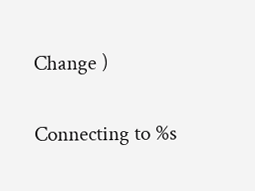Change )

Connecting to %s